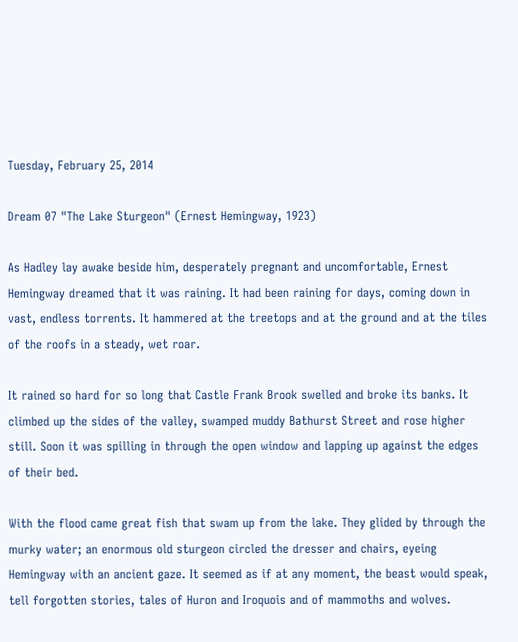Tuesday, February 25, 2014

Dream 07 "The Lake Sturgeon" (Ernest Hemingway, 1923)

As Hadley lay awake beside him, desperately pregnant and uncomfortable, Ernest Hemingway dreamed that it was raining. It had been raining for days, coming down in vast, endless torrents. It hammered at the treetops and at the ground and at the tiles of the roofs in a steady, wet roar.

It rained so hard for so long that Castle Frank Brook swelled and broke its banks. It climbed up the sides of the valley, swamped muddy Bathurst Street and rose higher still. Soon it was spilling in through the open window and lapping up against the edges of their bed.

With the flood came great fish that swam up from the lake. They glided by through the murky water; an enormous old sturgeon circled the dresser and chairs, eyeing Hemingway with an ancient gaze. It seemed as if at any moment, the beast would speak, tell forgotten stories, tales of Huron and Iroquois and of mammoths and wolves.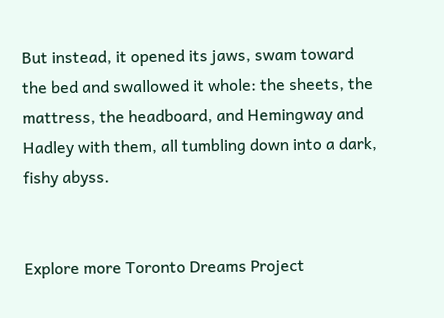But instead, it opened its jaws, swam toward the bed and swallowed it whole: the sheets, the mattress, the headboard, and Hemingway and Hadley with them, all tumbling down into a dark, fishy abyss.


Explore more Toronto Dreams Project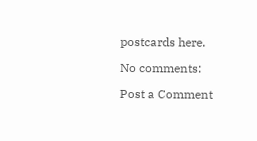postcards here.

No comments:

Post a Comment